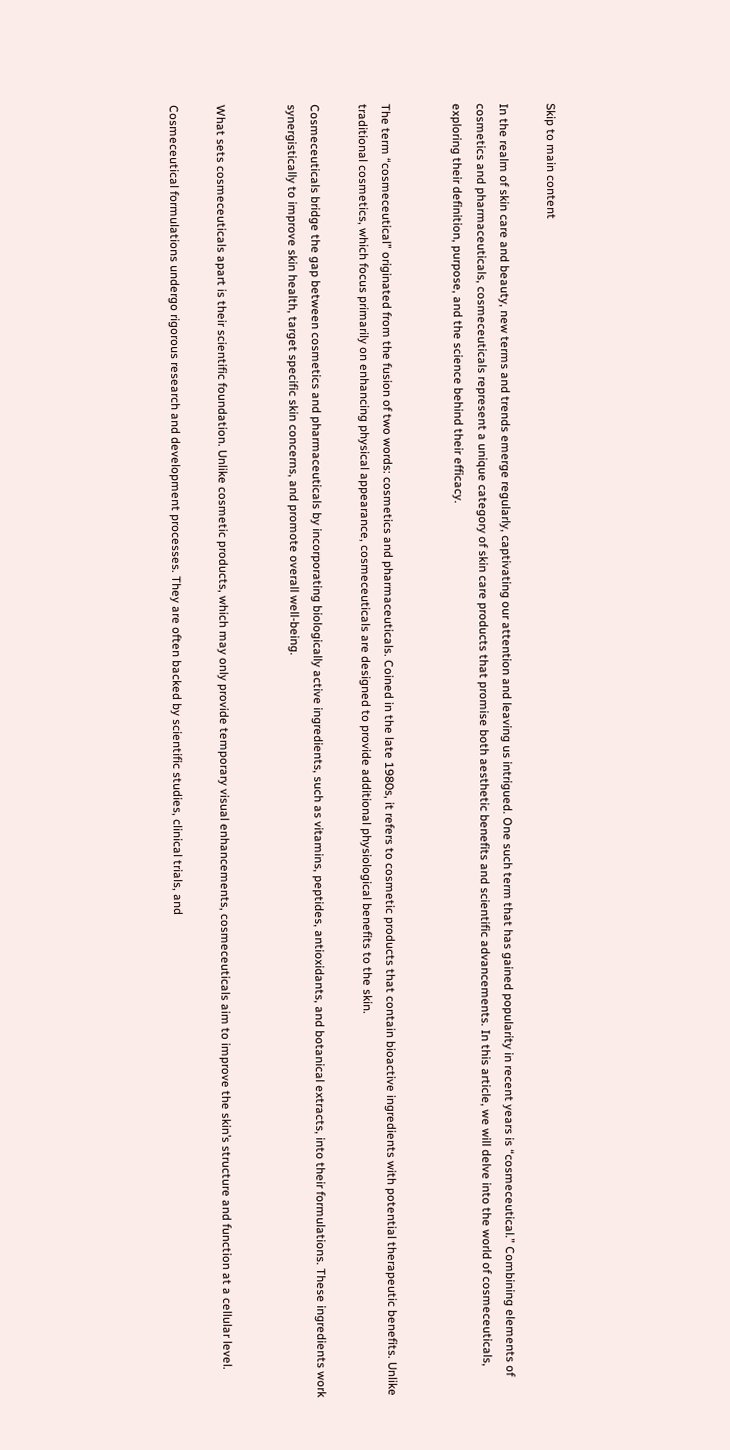Skip to main content

In the realm of skin care and beauty, new terms and trends emerge regularly, captivating our attention and leaving us intrigued. One such term that has gained popularity in recent years is “cosmeceutical.” Combining elements of cosmetics and pharmaceuticals, cosmeceuticals represent a unique category of skin care products that promise both aesthetic benefits and scientific advancements. In this article, we will delve into the world of cosmeceuticals, exploring their definition, purpose, and the science behind their efficacy.


The term “cosmeceutical” originated from the fusion of two words: cosmetics and pharmaceuticals. Coined in the late 1980s, it refers to cosmetic products that contain bioactive ingredients with potential therapeutic benefits. Unlike traditional cosmetics, which focus primarily on enhancing physical appearance, cosmeceuticals are designed to provide additional physiological benefits to the skin.

Cosmeceuticals bridge the gap between cosmetics and pharmaceuticals by incorporating biologically active ingredients, such as vitamins, peptides, antioxidants, and botanical extracts, into their formulations. These ingredients work synergistically to improve skin health, target specific skin concerns, and promote overall well-being.


What sets cosmeceuticals apart is their scientific foundation. Unlike cosmetic products, which may only provide temporary visual enhancements, cosmeceuticals aim to improve the skin’s structure and function at a cellular level.

Cosmeceutical formulations undergo rigorous research and development processes. They are often backed by scientific studies, clinical trials, and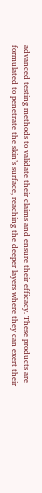advanced testing methods to validate their claims and ensure their efficacy. These products are formulated to penetrate the skin’s surface, reaching the deeper layers where they can exert their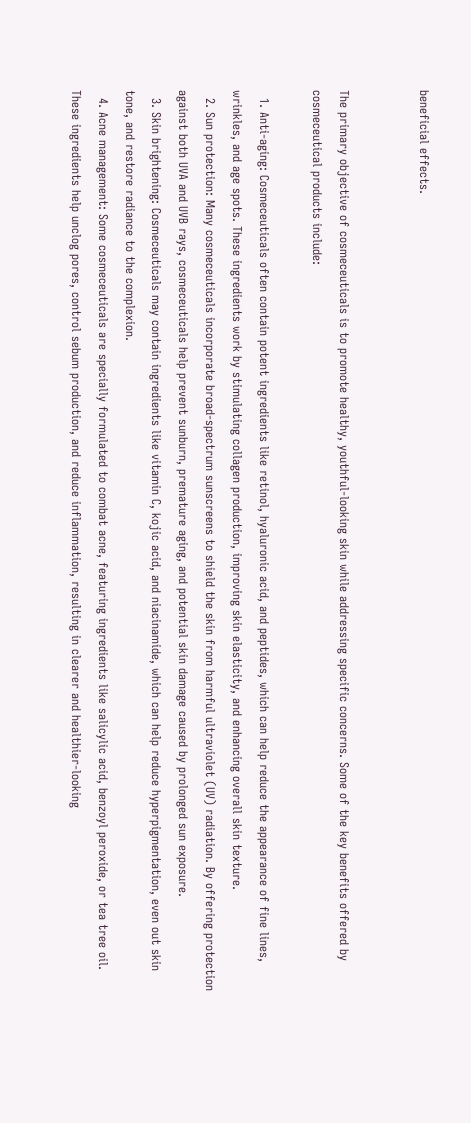beneficial effects.


The primary objective of cosmeceuticals is to promote healthy, youthful-looking skin while addressing specific concerns. Some of the key benefits offered by cosmeceutical products include:

  1. Anti-aging: Cosmeceuticals often contain potent ingredients like retinol, hyaluronic acid, and peptides, which can help reduce the appearance of fine lines, wrinkles, and age spots. These ingredients work by stimulating collagen production, improving skin elasticity, and enhancing overall skin texture.
  2. Sun protection: Many cosmeceuticals incorporate broad-spectrum sunscreens to shield the skin from harmful ultraviolet (UV) radiation. By offering protection against both UVA and UVB rays, cosmeceuticals help prevent sunburn, premature aging, and potential skin damage caused by prolonged sun exposure.
  3. Skin brightening: Cosmeceuticals may contain ingredients like vitamin C, kojic acid, and niacinamide, which can help reduce hyperpigmentation, even out skin tone, and restore radiance to the complexion.
  4. Acne management: Some cosmeceuticals are specially formulated to combat acne, featuring ingredients like salicylic acid, benzoyl peroxide, or tea tree oil. These ingredients help unclog pores, control sebum production, and reduce inflammation, resulting in clearer and healthier-looking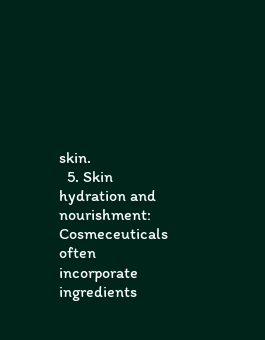skin.
  5. Skin hydration and nourishment: Cosmeceuticals often incorporate ingredients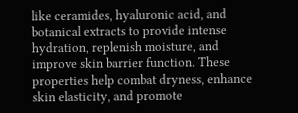like ceramides, hyaluronic acid, and botanical extracts to provide intense hydration, replenish moisture, and improve skin barrier function. These properties help combat dryness, enhance skin elasticity, and promote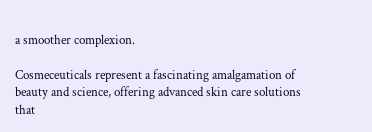a smoother complexion.

Cosmeceuticals represent a fascinating amalgamation of beauty and science, offering advanced skin care solutions that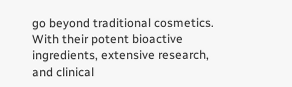go beyond traditional cosmetics. With their potent bioactive ingredients, extensive research, and clinical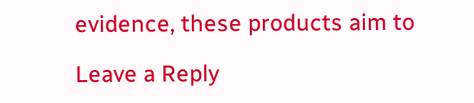evidence, these products aim to

Leave a Reply